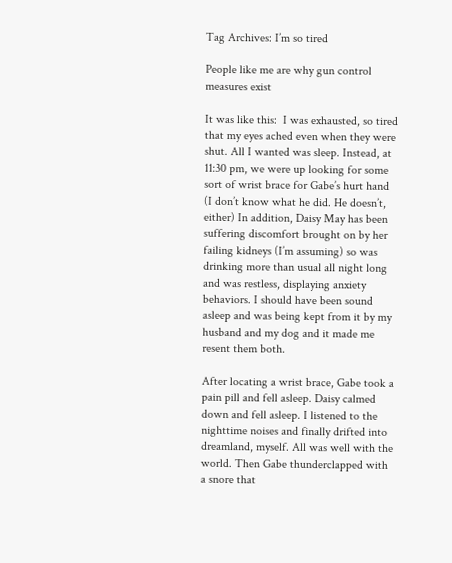Tag Archives: I’m so tired

People like me are why gun control measures exist

It was like this:  I was exhausted, so tired that my eyes ached even when they were shut. All I wanted was sleep. Instead, at 11:30 pm, we were up looking for some sort of wrist brace for Gabe’s hurt hand (I don’t know what he did. He doesn’t, either) In addition, Daisy May has been suffering discomfort brought on by her failing kidneys (I’m assuming) so was drinking more than usual all night long and was restless, displaying anxiety behaviors. I should have been sound asleep and was being kept from it by my husband and my dog and it made me resent them both.

After locating a wrist brace, Gabe took a pain pill and fell asleep. Daisy calmed down and fell asleep. I listened to the nighttime noises and finally drifted into dreamland, myself. All was well with the world. Then Gabe thunderclapped with a snore that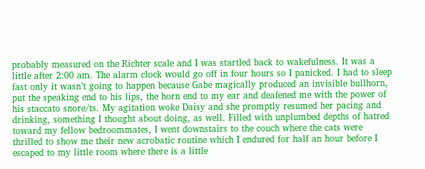probably measured on the Richter scale and I was startled back to wakefulness. It was a little after 2:00 am. The alarm clock would go off in four hours so I panicked. I had to sleep fast only it wasn’t going to happen because Gabe magically produced an invisible bullhorn, put the speaking end to his lips, the horn end to my ear and deafened me with the power of his staccato snore/ts. My agitation woke Daisy and she promptly resumed her pacing and drinking, something I thought about doing, as well. Filled with unplumbed depths of hatred toward my fellow bedroommates, I went downstairs to the couch where the cats were thrilled to show me their new acrobatic routine which I endured for half an hour before I escaped to my little room where there is a little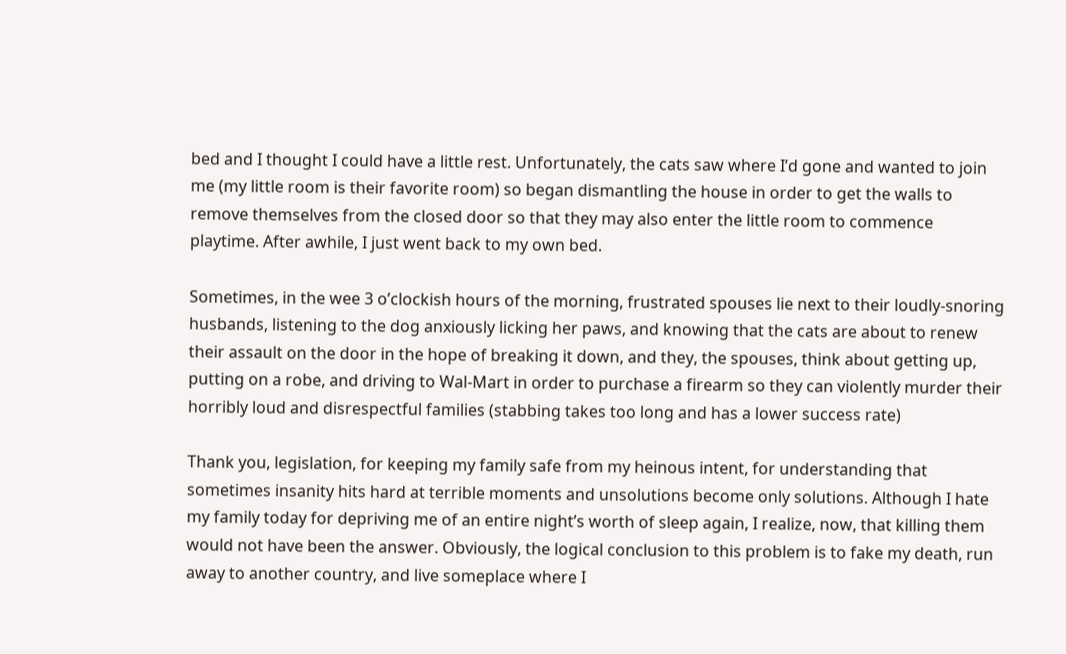bed and I thought I could have a little rest. Unfortunately, the cats saw where I’d gone and wanted to join me (my little room is their favorite room) so began dismantling the house in order to get the walls to remove themselves from the closed door so that they may also enter the little room to commence playtime. After awhile, I just went back to my own bed.

Sometimes, in the wee 3 o’clockish hours of the morning, frustrated spouses lie next to their loudly-snoring husbands, listening to the dog anxiously licking her paws, and knowing that the cats are about to renew their assault on the door in the hope of breaking it down, and they, the spouses, think about getting up, putting on a robe, and driving to Wal-Mart in order to purchase a firearm so they can violently murder their horribly loud and disrespectful families (stabbing takes too long and has a lower success rate)

Thank you, legislation, for keeping my family safe from my heinous intent, for understanding that sometimes insanity hits hard at terrible moments and unsolutions become only solutions. Although I hate my family today for depriving me of an entire night’s worth of sleep again, I realize, now, that killing them would not have been the answer. Obviously, the logical conclusion to this problem is to fake my death, run away to another country, and live someplace where I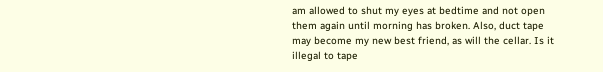am allowed to shut my eyes at bedtime and not open them again until morning has broken. Also, duct tape may become my new best friend, as will the cellar. Is it illegal to tape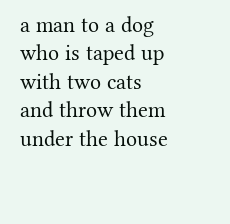a man to a dog who is taped up with two cats and throw them under the house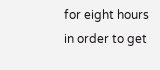for eight hours in order to get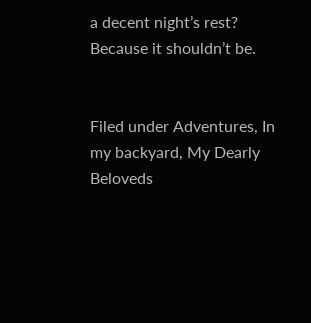a decent night’s rest? Because it shouldn’t be.


Filed under Adventures, In my backyard, My Dearly Beloveds